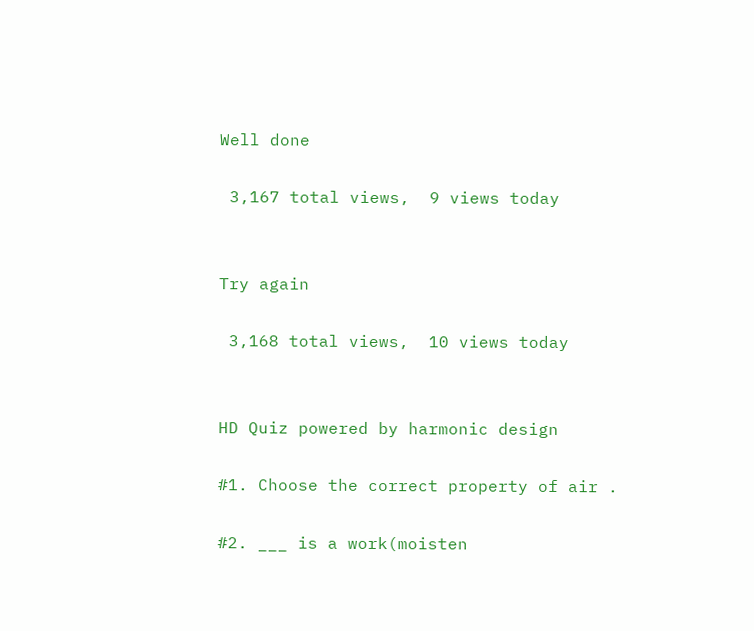Well done

 3,167 total views,  9 views today


Try again

 3,168 total views,  10 views today


HD Quiz powered by harmonic design

#1. Choose the correct property of air .

#2. ___ is a work(moisten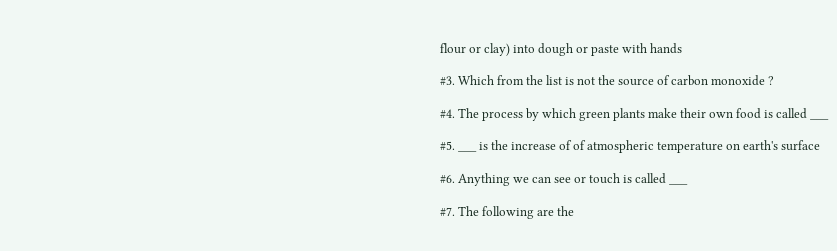flour or clay) into dough or paste with hands

#3. Which from the list is not the source of carbon monoxide ?

#4. The process by which green plants make their own food is called ___

#5. ___ is the increase of of atmospheric temperature on earth's surface

#6. Anything we can see or touch is called ___

#7. The following are the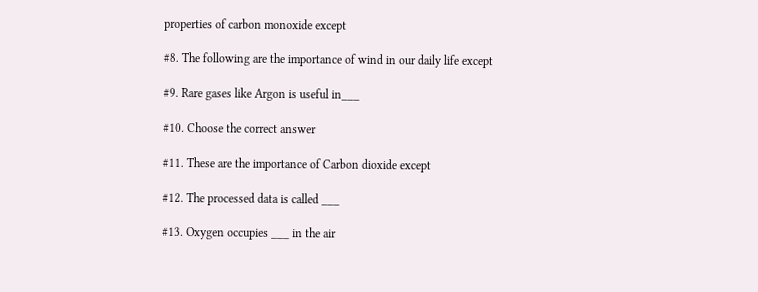properties of carbon monoxide except

#8. The following are the importance of wind in our daily life except

#9. Rare gases like Argon is useful in___

#10. Choose the correct answer

#11. These are the importance of Carbon dioxide except

#12. The processed data is called ___

#13. Oxygen occupies ___ in the air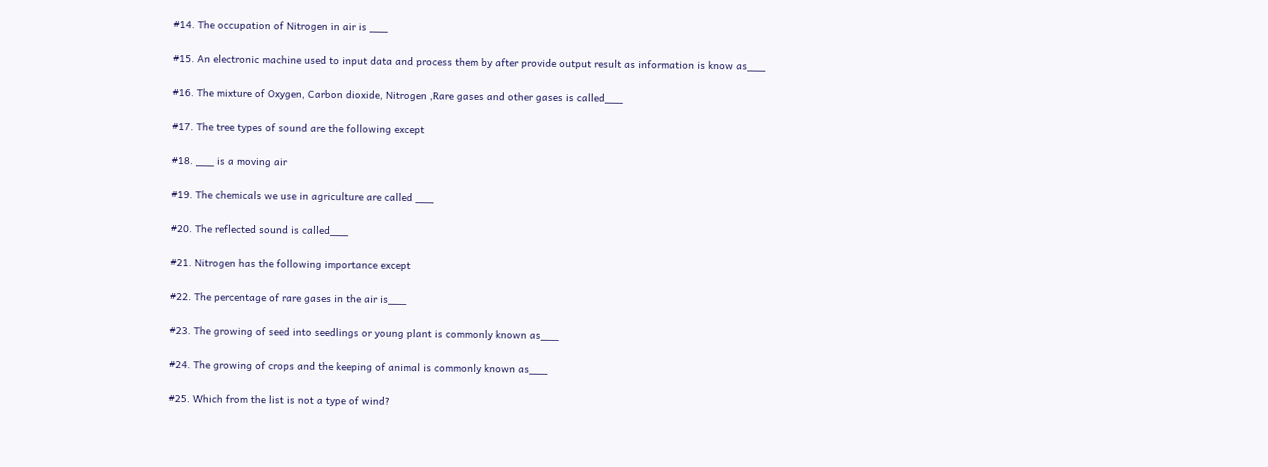#14. The occupation of Nitrogen in air is ___

#15. An electronic machine used to input data and process them by after provide output result as information is know as___

#16. The mixture of Oxygen, Carbon dioxide, Nitrogen ,Rare gases and other gases is called___

#17. The tree types of sound are the following except

#18. ___ is a moving air

#19. The chemicals we use in agriculture are called ___

#20. The reflected sound is called___

#21. Nitrogen has the following importance except

#22. The percentage of rare gases in the air is___

#23. The growing of seed into seedlings or young plant is commonly known as___

#24. The growing of crops and the keeping of animal is commonly known as___

#25. Which from the list is not a type of wind?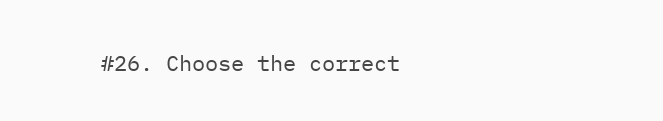#26. Choose the correct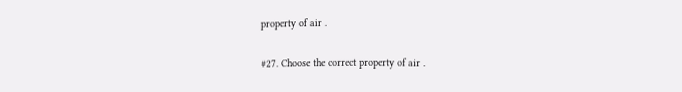property of air .

#27. Choose the correct property of air .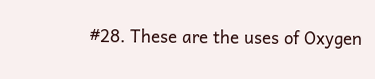#28. These are the uses of Oxygen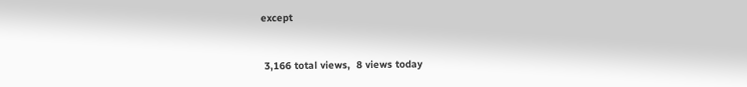except


 3,166 total views,  8 views today